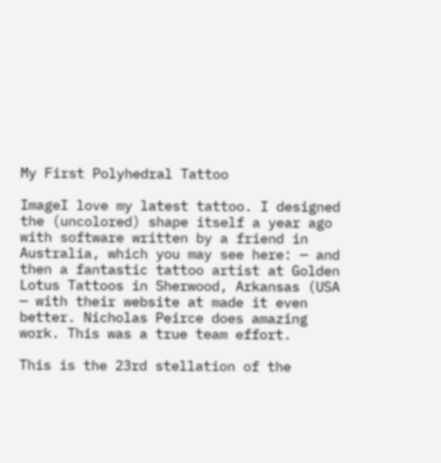My First Polyhedral Tattoo

ImageI love my latest tattoo. I designed the (uncolored) shape itself a year ago with software written by a friend in Australia, which you may see here: — and then a fantastic tattoo artist at Golden Lotus Tattoos in Sherwood, Arkansas (USA — with their website at made it even better. Nicholas Peirce does amazing work. This was a true team effort.

This is the 23rd stellation of the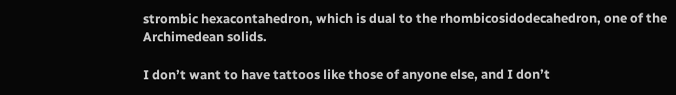strombic hexacontahedron, which is dual to the rhombicosidodecahedron, one of the Archimedean solids.

I don’t want to have tattoos like those of anyone else, and I don’t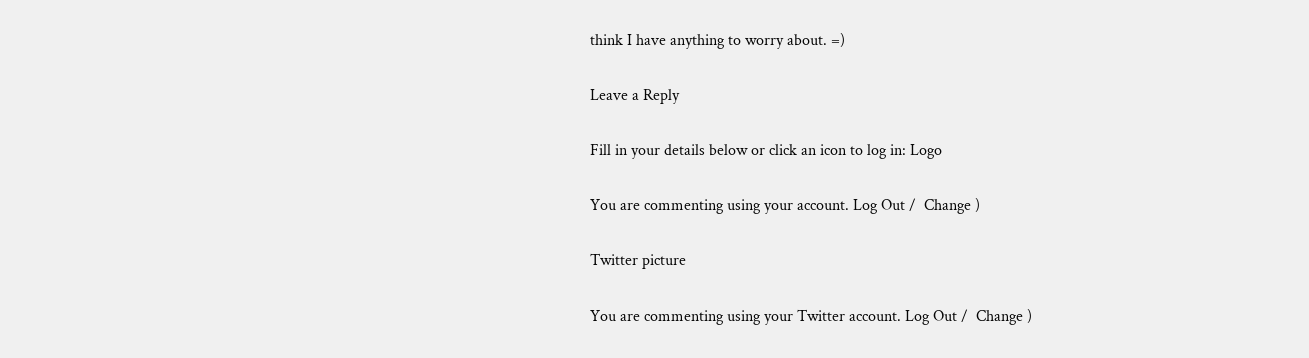think I have anything to worry about. =)

Leave a Reply

Fill in your details below or click an icon to log in: Logo

You are commenting using your account. Log Out /  Change )

Twitter picture

You are commenting using your Twitter account. Log Out /  Change )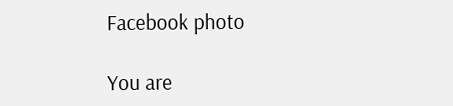Facebook photo

You are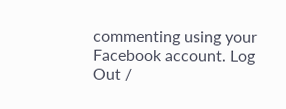commenting using your Facebook account. Log Out /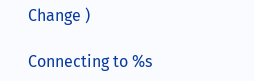Change )

Connecting to %s